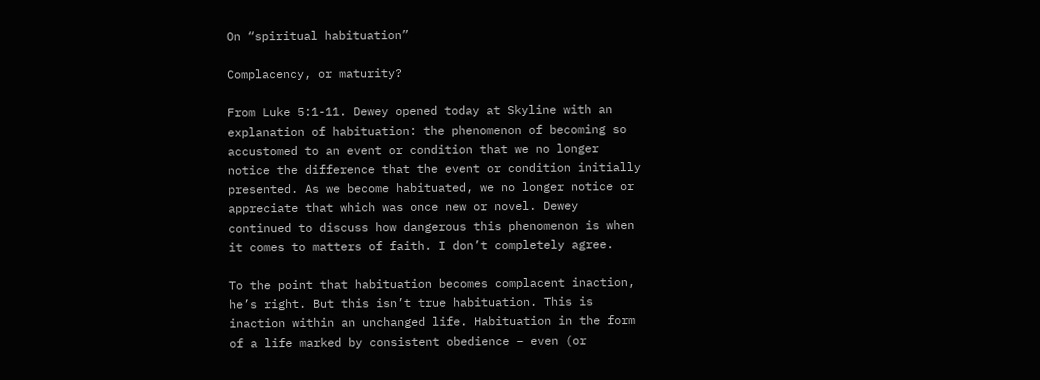On “spiritual habituation”

Complacency, or maturity?

From Luke 5:1-11. Dewey opened today at Skyline with an explanation of habituation: the phenomenon of becoming so accustomed to an event or condition that we no longer notice the difference that the event or condition initially presented. As we become habituated, we no longer notice or appreciate that which was once new or novel. Dewey continued to discuss how dangerous this phenomenon is when it comes to matters of faith. I don’t completely agree.

To the point that habituation becomes complacent inaction, he’s right. But this isn’t true habituation. This is inaction within an unchanged life. Habituation in the form of a life marked by consistent obedience – even (or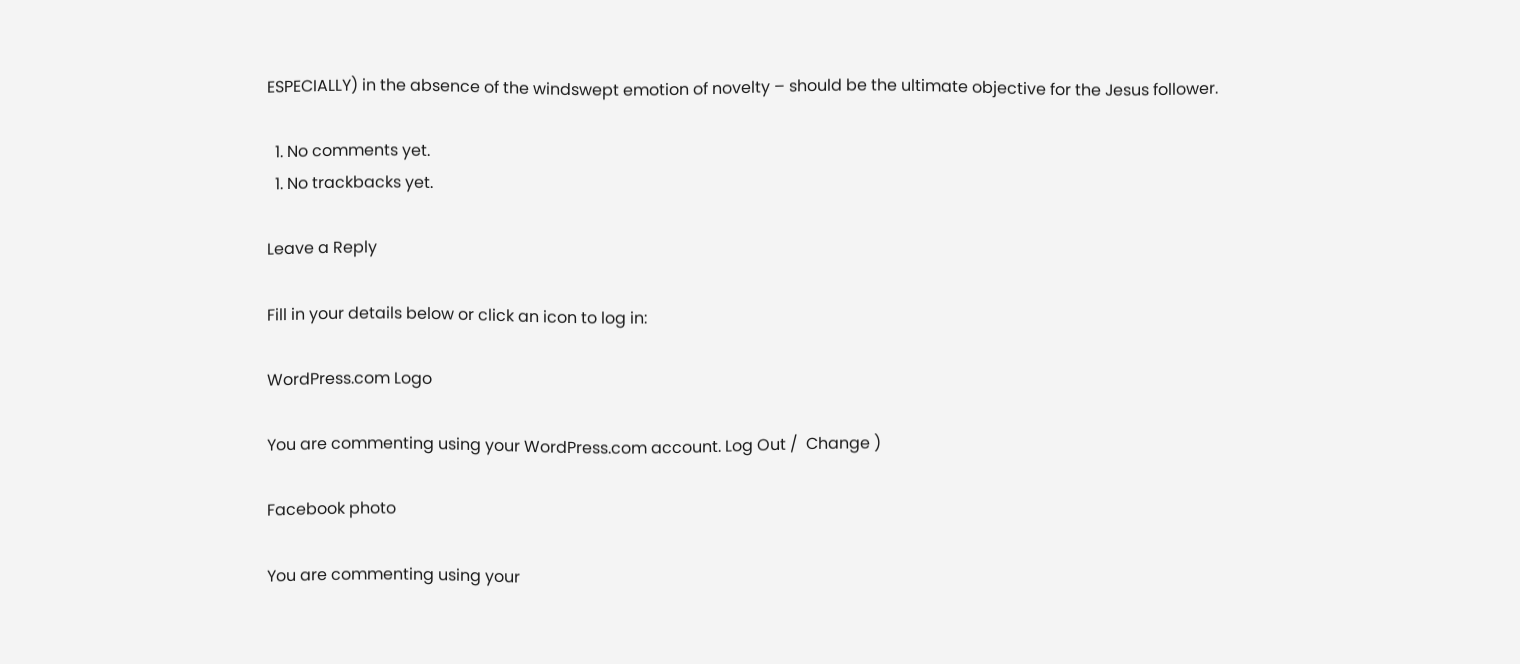ESPECIALLY) in the absence of the windswept emotion of novelty – should be the ultimate objective for the Jesus follower.

  1. No comments yet.
  1. No trackbacks yet.

Leave a Reply

Fill in your details below or click an icon to log in:

WordPress.com Logo

You are commenting using your WordPress.com account. Log Out /  Change )

Facebook photo

You are commenting using your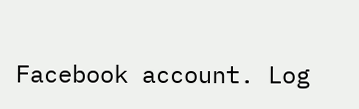Facebook account. Log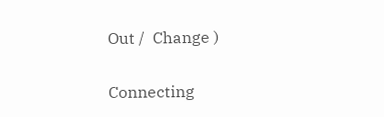Out /  Change )

Connecting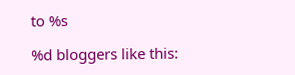to %s

%d bloggers like this: